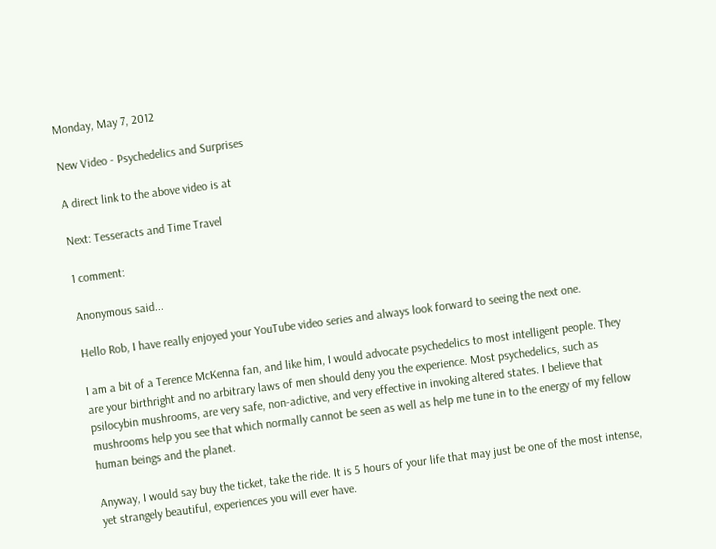Monday, May 7, 2012

New Video - Psychedelics and Surprises

A direct link to the above video is at

Next: Tesseracts and Time Travel

1 comment:

Anonymous said...

Hello Rob, I have really enjoyed your YouTube video series and always look forward to seeing the next one.

I am a bit of a Terence McKenna fan, and like him, I would advocate psychedelics to most intelligent people. They are your birthright and no arbitrary laws of men should deny you the experience. Most psychedelics, such as psilocybin mushrooms, are very safe, non-adictive, and very effective in invoking altered states. I believe that mushrooms help you see that which normally cannot be seen as well as help me tune in to the energy of my fellow human beings and the planet.

Anyway, I would say buy the ticket, take the ride. It is 5 hours of your life that may just be one of the most intense, yet strangely beautiful, experiences you will ever have.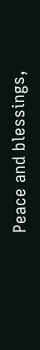Peace and blessings,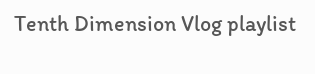Tenth Dimension Vlog playlist